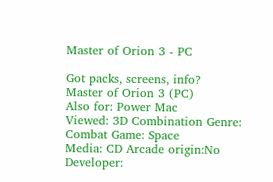Master of Orion 3 - PC

Got packs, screens, info?
Master of Orion 3 (PC)
Also for: Power Mac
Viewed: 3D Combination Genre:
Combat Game: Space
Media: CD Arcade origin:No
Developer: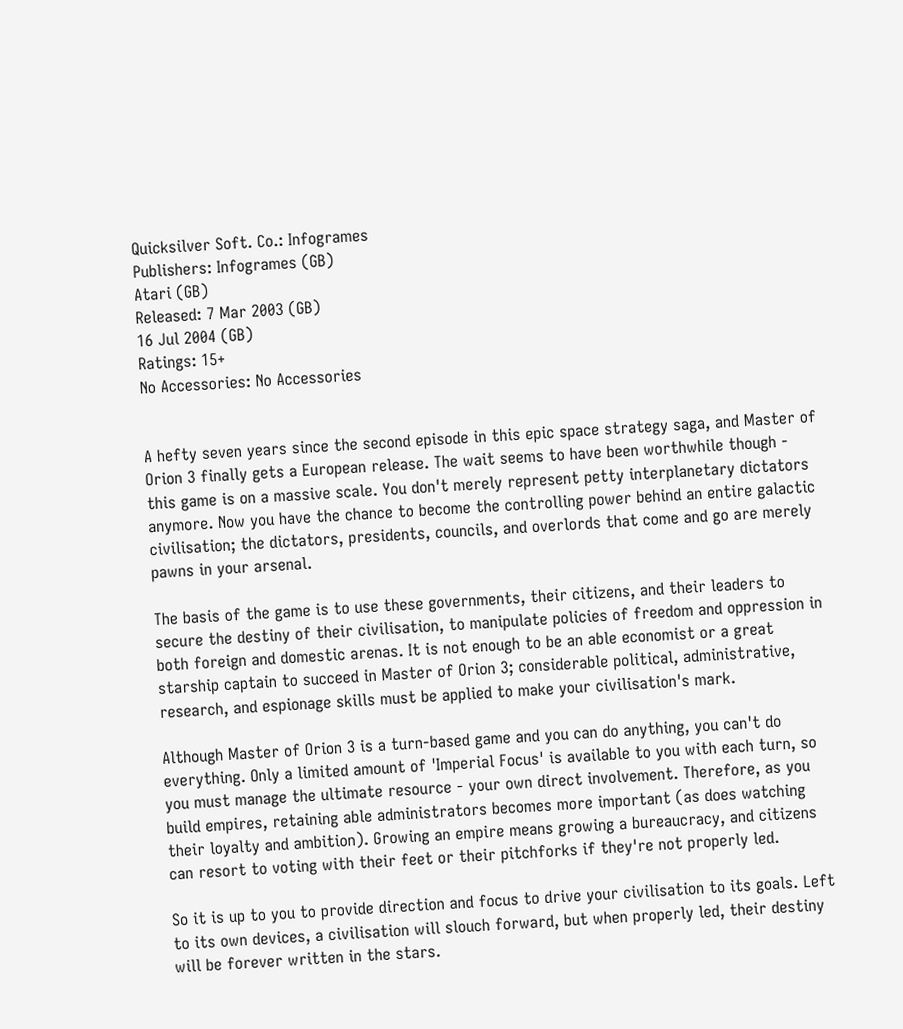Quicksilver Soft. Co.: Infogrames
Publishers: Infogrames (GB)
Atari (GB)
Released: 7 Mar 2003 (GB)
16 Jul 2004 (GB)
Ratings: 15+
No Accessories: No Accessories


A hefty seven years since the second episode in this epic space strategy saga, and Master of Orion 3 finally gets a European release. The wait seems to have been worthwhile though - this game is on a massive scale. You don't merely represent petty interplanetary dictators anymore. Now you have the chance to become the controlling power behind an entire galactic civilisation; the dictators, presidents, councils, and overlords that come and go are merely pawns in your arsenal.

The basis of the game is to use these governments, their citizens, and their leaders to secure the destiny of their civilisation, to manipulate policies of freedom and oppression in both foreign and domestic arenas. It is not enough to be an able economist or a great starship captain to succeed in Master of Orion 3; considerable political, administrative, research, and espionage skills must be applied to make your civilisation's mark.

Although Master of Orion 3 is a turn-based game and you can do anything, you can't do everything. Only a limited amount of 'Imperial Focus' is available to you with each turn, so you must manage the ultimate resource - your own direct involvement. Therefore, as you build empires, retaining able administrators becomes more important (as does watching their loyalty and ambition). Growing an empire means growing a bureaucracy, and citizens can resort to voting with their feet or their pitchforks if they're not properly led.

So it is up to you to provide direction and focus to drive your civilisation to its goals. Left to its own devices, a civilisation will slouch forward, but when properly led, their destiny will be forever written in the stars.